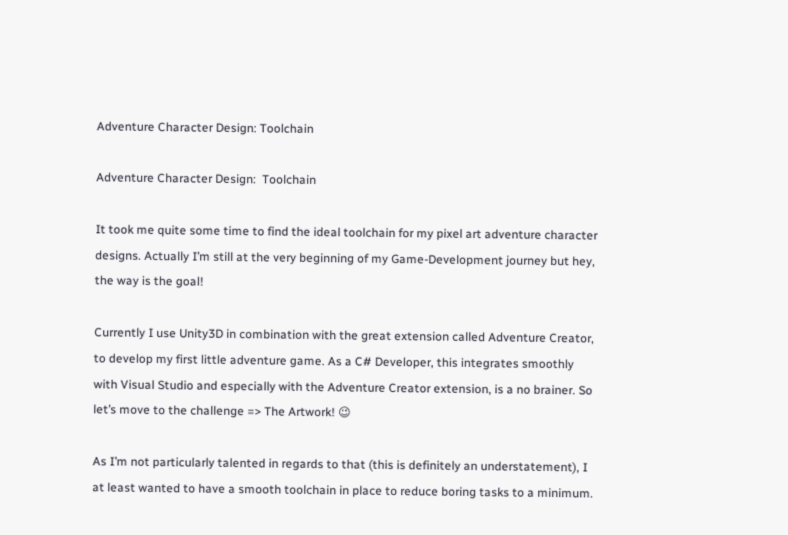Adventure Character Design: Toolchain

Adventure Character Design:  Toolchain

It took me quite some time to find the ideal toolchain for my pixel art adventure character designs. Actually I’m still at the very beginning of my Game-Development journey but hey, the way is the goal!

Currently I use Unity3D in combination with the great extension called Adventure Creator, to develop my first little adventure game. As a C# Developer, this integrates smoothly with Visual Studio and especially with the Adventure Creator extension, is a no brainer. So let’s move to the challenge => The Artwork! 😉

As I’m not particularly talented in regards to that (this is definitely an understatement), I at least wanted to have a smooth toolchain in place to reduce boring tasks to a minimum.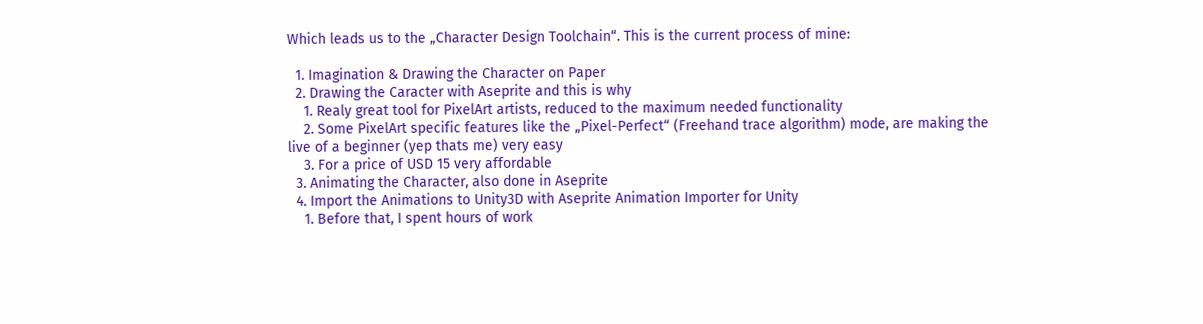Which leads us to the „Character Design Toolchain“. This is the current process of mine:

  1. Imagination & Drawing the Character on Paper
  2. Drawing the Caracter with Aseprite and this is why
    1. Realy great tool for PixelArt artists, reduced to the maximum needed functionality
    2. Some PixelArt specific features like the „Pixel-Perfect“ (Freehand trace algorithm) mode, are making the live of a beginner (yep thats me) very easy
    3. For a price of USD 15 very affordable
  3. Animating the Character, also done in Aseprite
  4. Import the Animations to Unity3D with Aseprite Animation Importer for Unity
    1. Before that, I spent hours of work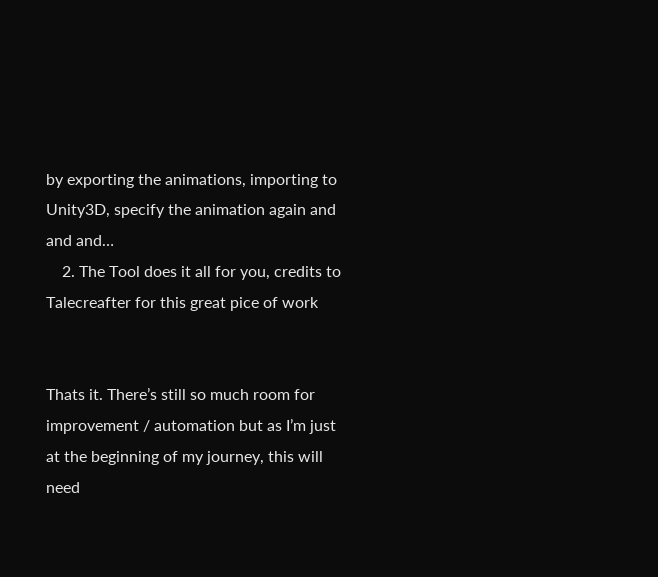by exporting the animations, importing to Unity3D, specify the animation again and and and…
    2. The Tool does it all for you, credits to Talecreafter for this great pice of work


Thats it. There’s still so much room for improvement / automation but as I’m just at the beginning of my journey, this will need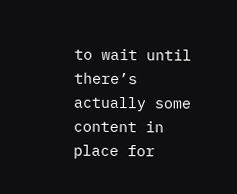to wait until there’s actually some content in place for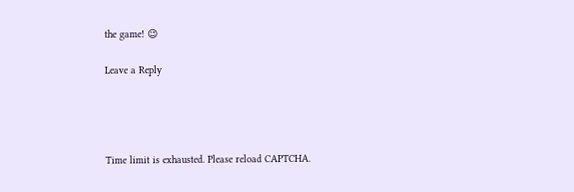the game! 😉

Leave a Reply




Time limit is exhausted. Please reload CAPTCHA.